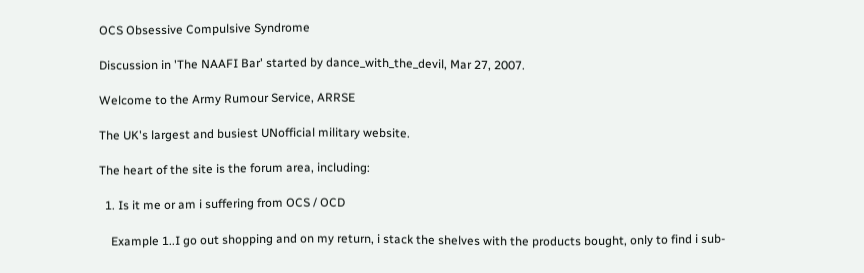OCS Obsessive Compulsive Syndrome

Discussion in 'The NAAFI Bar' started by dance_with_the_devil, Mar 27, 2007.

Welcome to the Army Rumour Service, ARRSE

The UK's largest and busiest UNofficial military website.

The heart of the site is the forum area, including:

  1. Is it me or am i suffering from OCS / OCD

    Example 1..I go out shopping and on my return, i stack the shelves with the products bought, only to find i sub-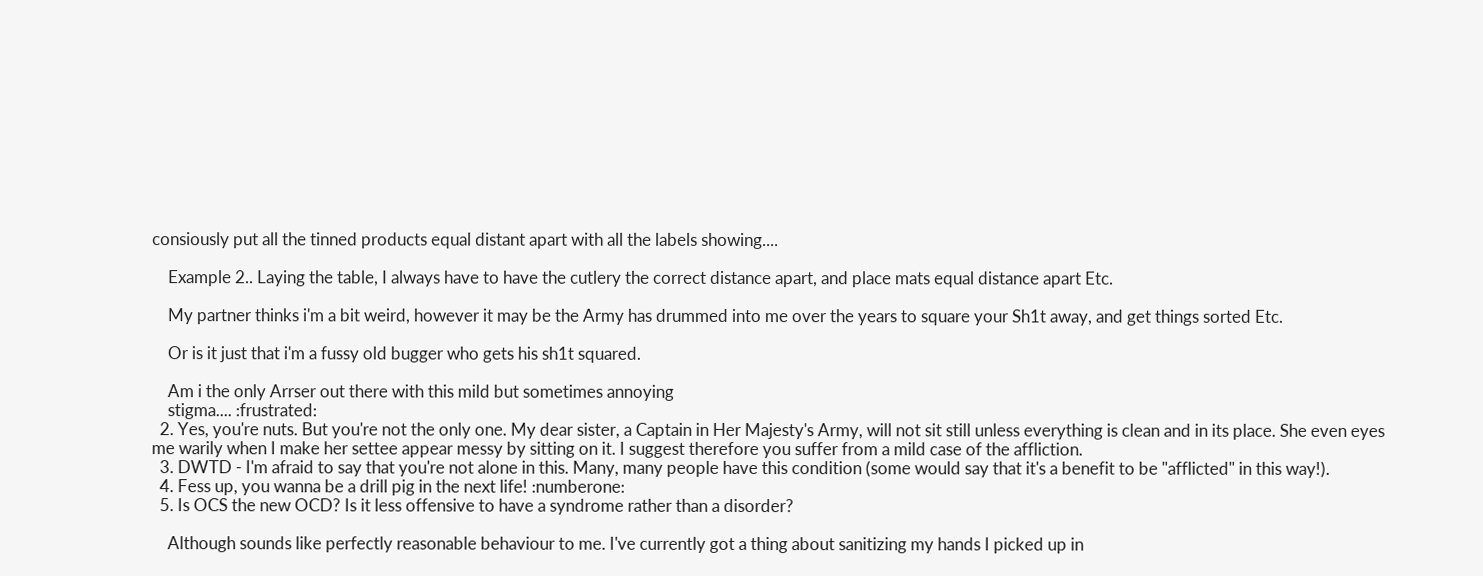consiously put all the tinned products equal distant apart with all the labels showing....

    Example 2.. Laying the table, I always have to have the cutlery the correct distance apart, and place mats equal distance apart Etc.

    My partner thinks i'm a bit weird, however it may be the Army has drummed into me over the years to square your Sh1t away, and get things sorted Etc.

    Or is it just that i'm a fussy old bugger who gets his sh1t squared.

    Am i the only Arrser out there with this mild but sometimes annoying
    stigma.... :frustrated:
  2. Yes, you're nuts. But you're not the only one. My dear sister, a Captain in Her Majesty's Army, will not sit still unless everything is clean and in its place. She even eyes me warily when I make her settee appear messy by sitting on it. I suggest therefore you suffer from a mild case of the affliction.
  3. DWTD - I'm afraid to say that you're not alone in this. Many, many people have this condition (some would say that it's a benefit to be "afflicted" in this way!).
  4. Fess up, you wanna be a drill pig in the next life! :numberone:
  5. Is OCS the new OCD? Is it less offensive to have a syndrome rather than a disorder?

    Although sounds like perfectly reasonable behaviour to me. I've currently got a thing about sanitizing my hands I picked up in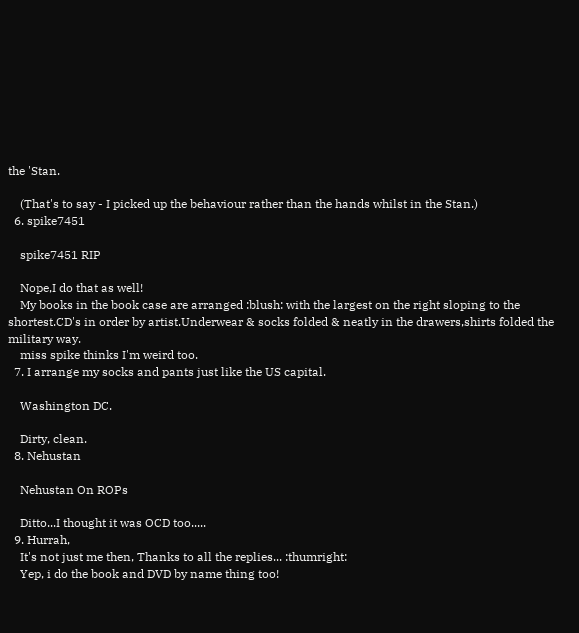the 'Stan.

    (That's to say - I picked up the behaviour rather than the hands whilst in the Stan.)
  6. spike7451

    spike7451 RIP

    Nope,I do that as well!
    My books in the book case are arranged :blush: with the largest on the right sloping to the shortest.CD's in order by artist.Underwear & socks folded & neatly in the drawers,shirts folded the military way.
    miss spike thinks I'm weird too.
  7. I arrange my socks and pants just like the US capital.

    Washington DC.

    Dirty, clean.
  8. Nehustan

    Nehustan On ROPs

    Ditto...I thought it was OCD too.....
  9. Hurrah,
    It's not just me then, Thanks to all the replies... :thumright:
    Yep, i do the book and DVD by name thing too!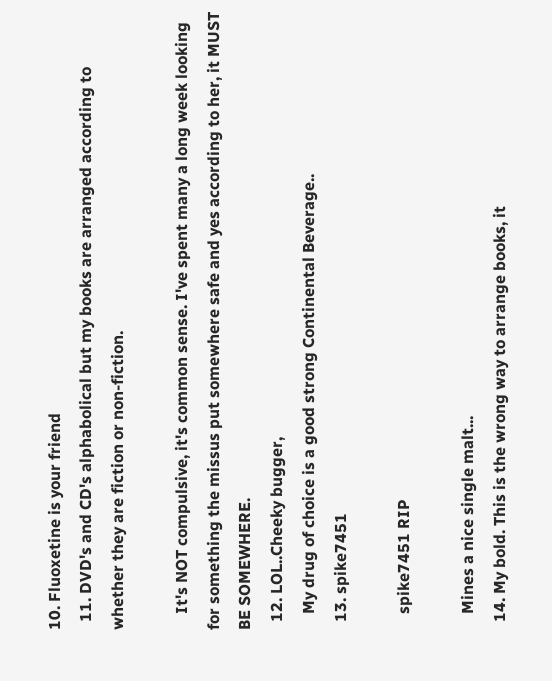10. Fluoxetine is your friend
  11. DVD's and CD's alphabolical but my books are arranged according to whether they are fiction or non-fiction.

    It's NOT compulsive, it's common sense. I've spent many a long week looking for something the missus put somewhere safe and yes according to her, it MUST BE SOMEWHERE.
  12. LOL..Cheeky bugger,
    My drug of choice is a good strong Continental Beverage..
  13. spike7451

    spike7451 RIP

    Mines a nice single malt...
  14. My bold. This is the wrong way to arrange books, it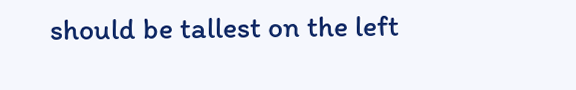should be tallest on the left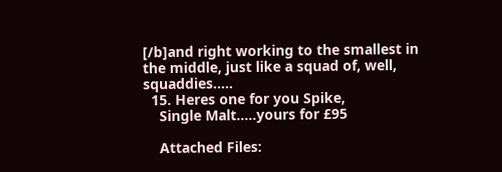[/b]and right working to the smallest in the middle, just like a squad of, well, squaddies.....
  15. Heres one for you Spike,
    Single Malt.....yours for £95

    Attached Files: